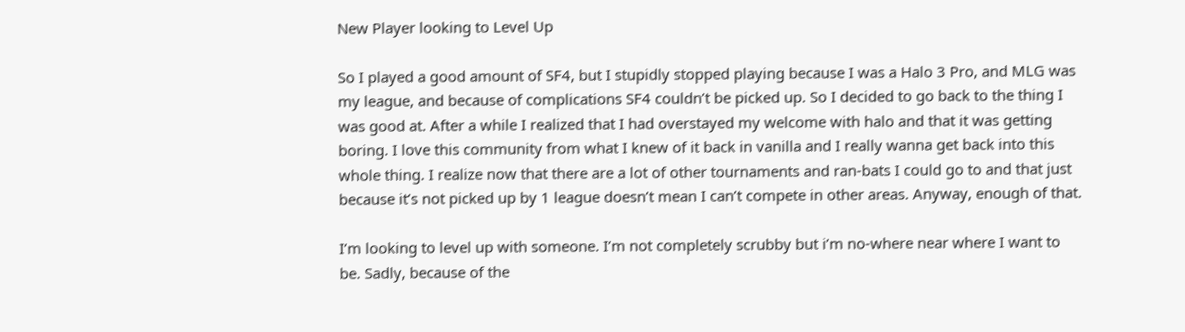New Player looking to Level Up

So I played a good amount of SF4, but I stupidly stopped playing because I was a Halo 3 Pro, and MLG was my league, and because of complications SF4 couldn’t be picked up. So I decided to go back to the thing I was good at. After a while I realized that I had overstayed my welcome with halo and that it was getting boring. I love this community from what I knew of it back in vanilla and I really wanna get back into this whole thing. I realize now that there are a lot of other tournaments and ran-bats I could go to and that just because it’s not picked up by 1 league doesn’t mean I can’t compete in other areas. Anyway, enough of that.

I’m looking to level up with someone. I’m not completely scrubby but i’m no-where near where I want to be. Sadly, because of the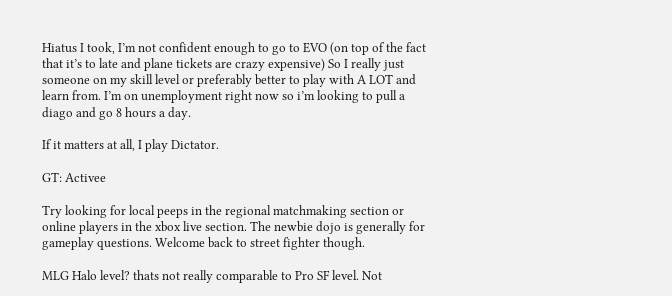Hiatus I took, I’m not confident enough to go to EVO (on top of the fact that it’s to late and plane tickets are crazy expensive) So I really just someone on my skill level or preferably better to play with A LOT and learn from. I’m on unemployment right now so i’m looking to pull a diago and go 8 hours a day.

If it matters at all, I play Dictator.

GT: Activee

Try looking for local peeps in the regional matchmaking section or online players in the xbox live section. The newbie dojo is generally for gameplay questions. Welcome back to street fighter though.

MLG Halo level? thats not really comparable to Pro SF level. Not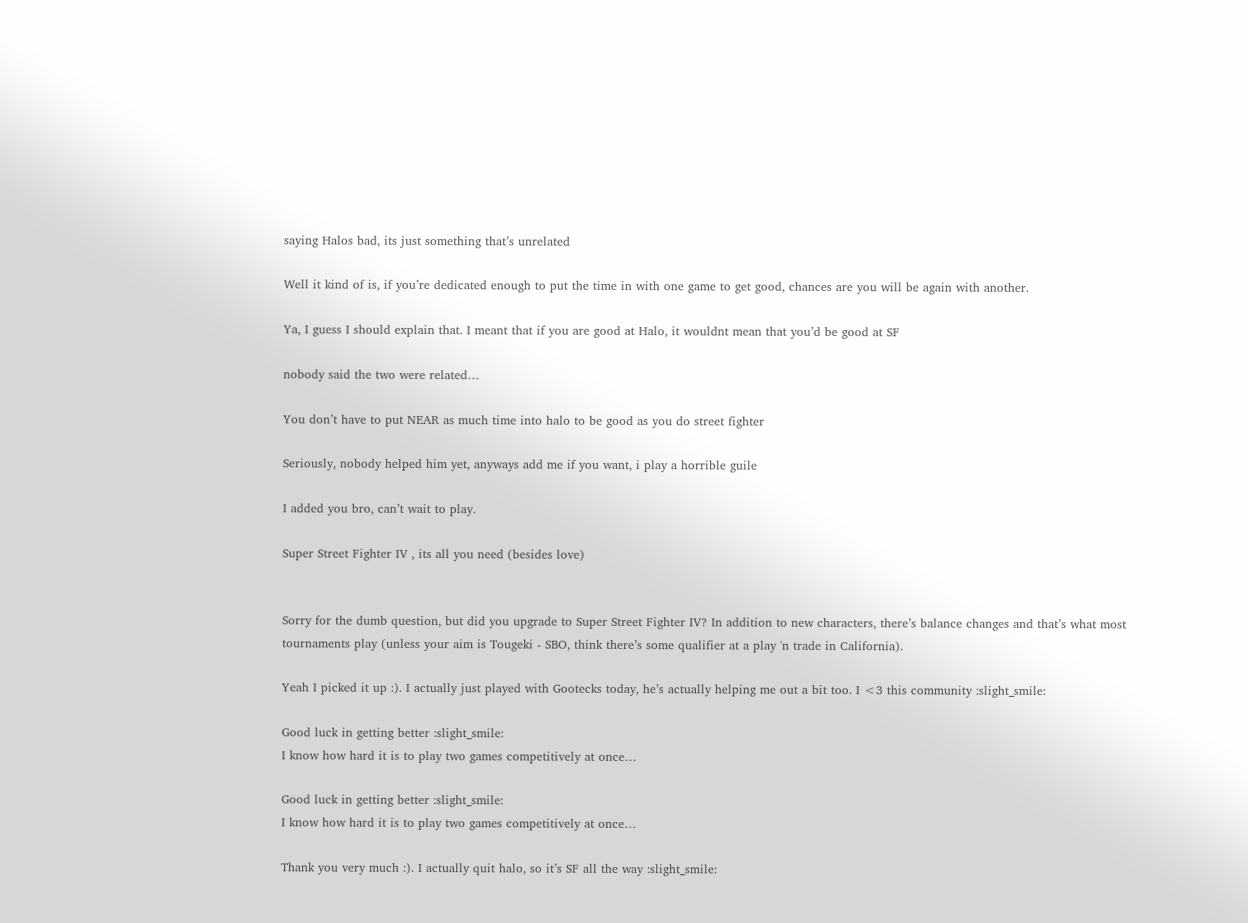saying Halos bad, its just something that’s unrelated

Well it kind of is, if you’re dedicated enough to put the time in with one game to get good, chances are you will be again with another.

Ya, I guess I should explain that. I meant that if you are good at Halo, it wouldnt mean that you’d be good at SF

nobody said the two were related…

You don’t have to put NEAR as much time into halo to be good as you do street fighter

Seriously, nobody helped him yet, anyways add me if you want, i play a horrible guile

I added you bro, can’t wait to play.

Super Street Fighter IV , its all you need (besides love)


Sorry for the dumb question, but did you upgrade to Super Street Fighter IV? In addition to new characters, there’s balance changes and that’s what most tournaments play (unless your aim is Tougeki - SBO, think there’s some qualifier at a play 'n trade in California).

Yeah I picked it up :). I actually just played with Gootecks today, he’s actually helping me out a bit too. I <3 this community :slight_smile:

Good luck in getting better :slight_smile:
I know how hard it is to play two games competitively at once…

Good luck in getting better :slight_smile:
I know how hard it is to play two games competitively at once…

Thank you very much :). I actually quit halo, so it’s SF all the way :slight_smile: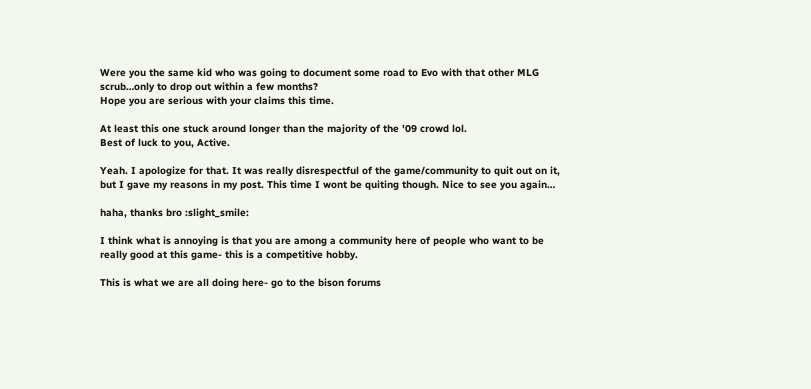Were you the same kid who was going to document some road to Evo with that other MLG scrub…only to drop out within a few months?
Hope you are serious with your claims this time.

At least this one stuck around longer than the majority of the '09 crowd lol.
Best of luck to you, Active.

Yeah. I apologize for that. It was really disrespectful of the game/community to quit out on it, but I gave my reasons in my post. This time I wont be quiting though. Nice to see you again…

haha, thanks bro :slight_smile:

I think what is annoying is that you are among a community here of people who want to be really good at this game- this is a competitive hobby.

This is what we are all doing here- go to the bison forums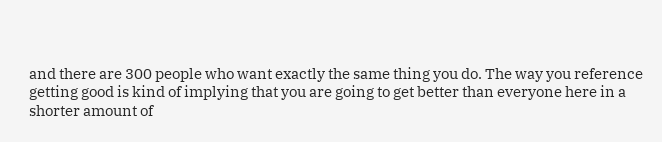and there are 300 people who want exactly the same thing you do. The way you reference getting good is kind of implying that you are going to get better than everyone here in a shorter amount of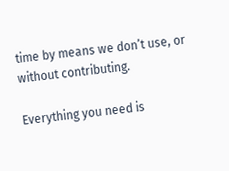time by means we don’t use, or without contributing.

Everything you need is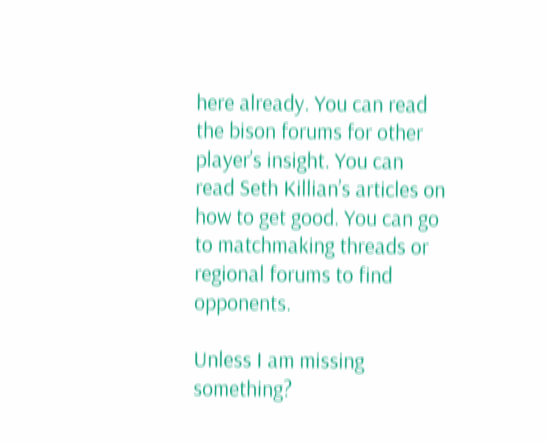here already. You can read the bison forums for other player’s insight. You can read Seth Killian’s articles on how to get good. You can go to matchmaking threads or regional forums to find opponents.

Unless I am missing something?